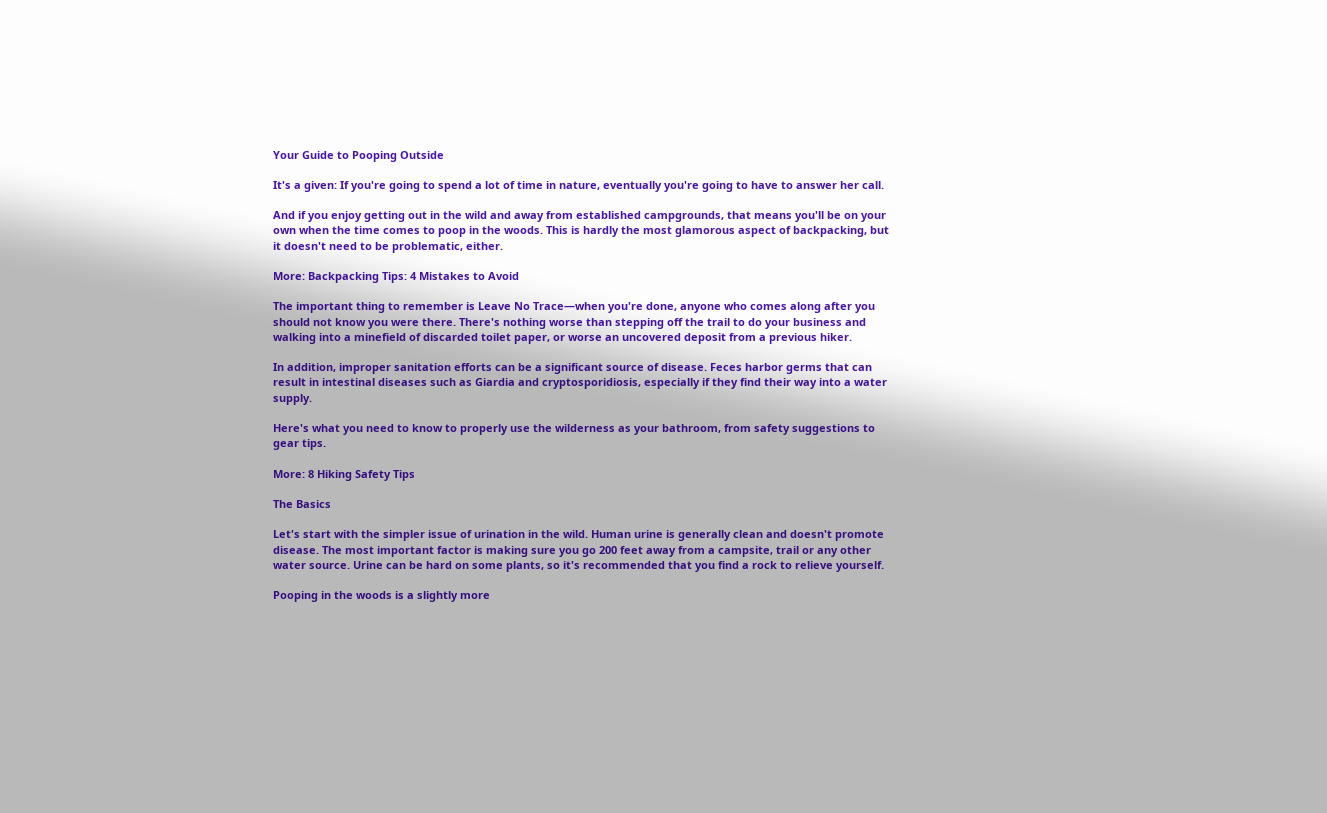Your Guide to Pooping Outside

It's a given: If you're going to spend a lot of time in nature, eventually you're going to have to answer her call.

And if you enjoy getting out in the wild and away from established campgrounds, that means you'll be on your own when the time comes to poop in the woods. This is hardly the most glamorous aspect of backpacking, but it doesn't need to be problematic, either.

More: Backpacking Tips: 4 Mistakes to Avoid

The important thing to remember is Leave No Trace—when you're done, anyone who comes along after you should not know you were there. There's nothing worse than stepping off the trail to do your business and walking into a minefield of discarded toilet paper, or worse an uncovered deposit from a previous hiker.

In addition, improper sanitation efforts can be a significant source of disease. Feces harbor germs that can result in intestinal diseases such as Giardia and cryptosporidiosis, especially if they find their way into a water supply.

Here's what you need to know to properly use the wilderness as your bathroom, from safety suggestions to gear tips.

More: 8 Hiking Safety Tips

The Basics

Let's start with the simpler issue of urination in the wild. Human urine is generally clean and doesn't promote disease. The most important factor is making sure you go 200 feet away from a campsite, trail or any other water source. Urine can be hard on some plants, so it's recommended that you find a rock to relieve yourself.

Pooping in the woods is a slightly more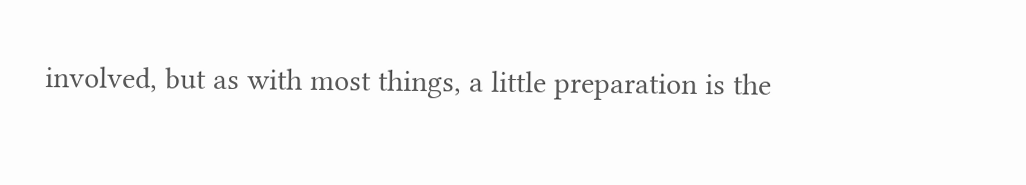involved, but as with most things, a little preparation is the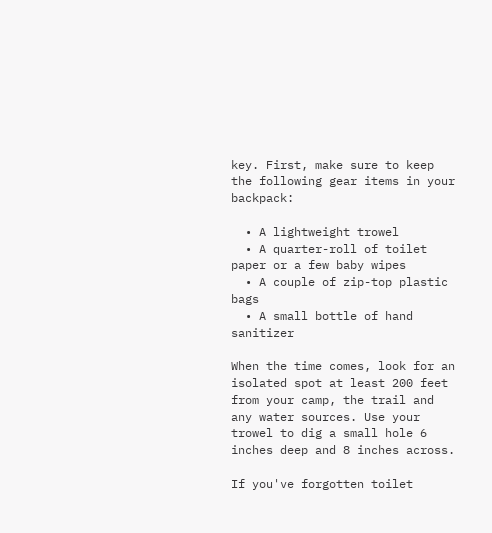key. First, make sure to keep the following gear items in your backpack:

  • A lightweight trowel
  • A quarter-roll of toilet paper or a few baby wipes
  • A couple of zip-top plastic bags
  • A small bottle of hand sanitizer

When the time comes, look for an isolated spot at least 200 feet from your camp, the trail and any water sources. Use your trowel to dig a small hole 6 inches deep and 8 inches across.

If you've forgotten toilet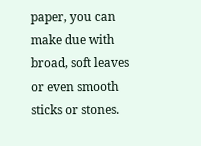paper, you can make due with broad, soft leaves or even smooth sticks or stones.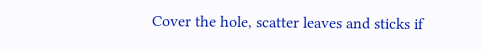Cover the hole, scatter leaves and sticks if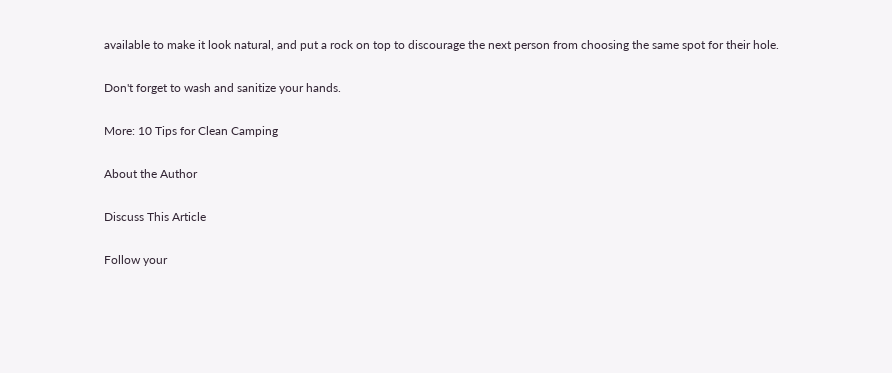available to make it look natural, and put a rock on top to discourage the next person from choosing the same spot for their hole.

Don't forget to wash and sanitize your hands.

More: 10 Tips for Clean Camping

About the Author

Discuss This Article

Follow your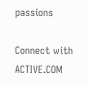passions

Connect with ACTIVE.COM